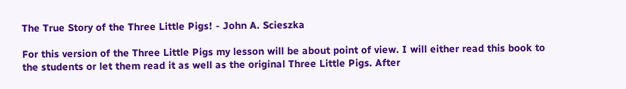The True Story of the Three Little Pigs! - John A. Scieszka

For this version of the Three Little Pigs my lesson will be about point of view. I will either read this book to the students or let them read it as well as the original Three Little Pigs. After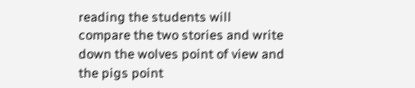reading the students will compare the two stories and write down the wolves point of view and the pigs point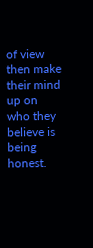of view then make their mind up on who they believe is being honest.